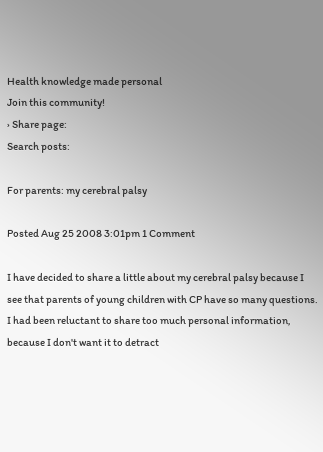Health knowledge made personal
Join this community!
› Share page:
Search posts:

For parents: my cerebral palsy

Posted Aug 25 2008 3:01pm 1 Comment

I have decided to share a little about my cerebral palsy because I see that parents of young children with CP have so many questions. I had been reluctant to share too much personal information, because I don't want it to detract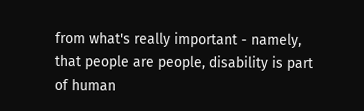from what's really important - namely, that people are people, disability is part of human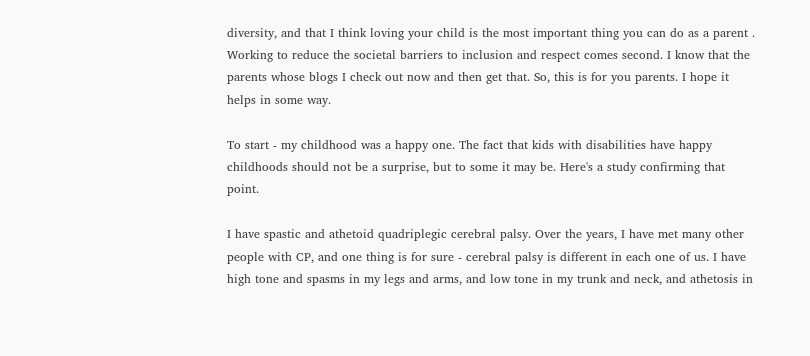diversity, and that I think loving your child is the most important thing you can do as a parent . Working to reduce the societal barriers to inclusion and respect comes second. I know that the parents whose blogs I check out now and then get that. So, this is for you parents. I hope it helps in some way.

To start - my childhood was a happy one. The fact that kids with disabilities have happy childhoods should not be a surprise, but to some it may be. Here's a study confirming that point.

I have spastic and athetoid quadriplegic cerebral palsy. Over the years, I have met many other people with CP, and one thing is for sure - cerebral palsy is different in each one of us. I have high tone and spasms in my legs and arms, and low tone in my trunk and neck, and athetosis in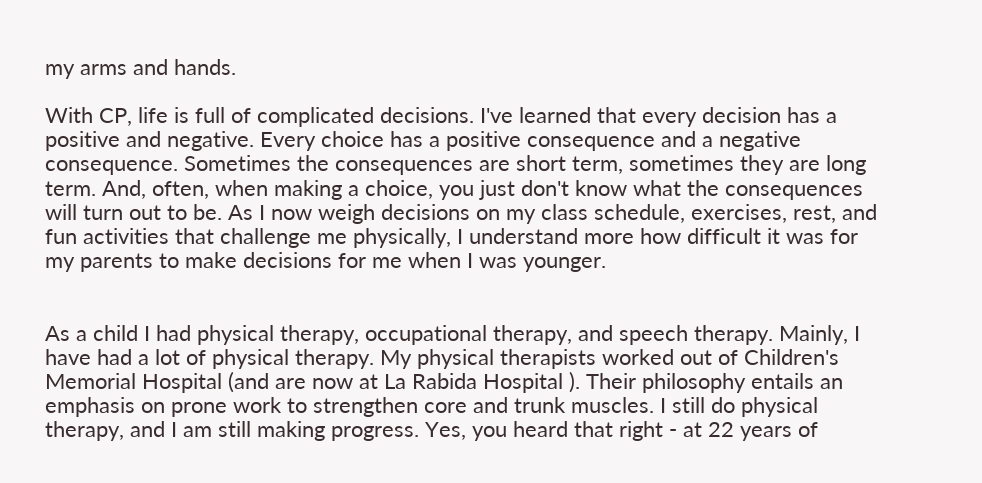my arms and hands.

With CP, life is full of complicated decisions. I've learned that every decision has a positive and negative. Every choice has a positive consequence and a negative consequence. Sometimes the consequences are short term, sometimes they are long term. And, often, when making a choice, you just don't know what the consequences will turn out to be. As I now weigh decisions on my class schedule, exercises, rest, and fun activities that challenge me physically, I understand more how difficult it was for my parents to make decisions for me when I was younger.


As a child I had physical therapy, occupational therapy, and speech therapy. Mainly, I have had a lot of physical therapy. My physical therapists worked out of Children's Memorial Hospital (and are now at La Rabida Hospital ). Their philosophy entails an emphasis on prone work to strengthen core and trunk muscles. I still do physical therapy, and I am still making progress. Yes, you heard that right - at 22 years of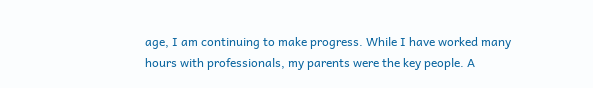age, I am continuing to make progress. While I have worked many hours with professionals, my parents were the key people. A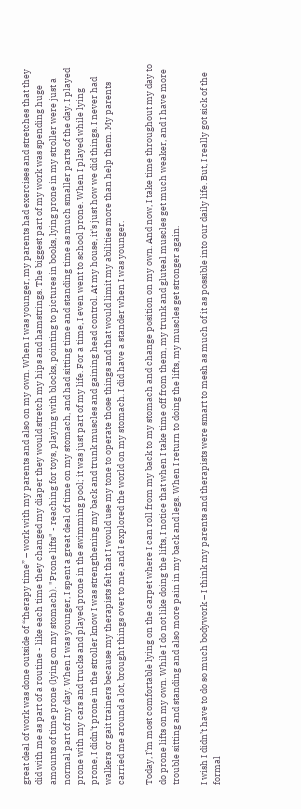great deal of work was done outside of “therapy time” – work with my parents and also on my own. When I was younger, my parents had exercises and stretches that they did with me as part of a routine - like each time they changed my diaper they would stretch my hips and hamstrings. The biggest part of my work was spending huge amounts of time prone (lying on my stomach). "Prone lifts" - reaching for toys, playing with blocks, pointing to pictures in books, lying prone in my stroller were just a normal part of my day. When I was younger, I spent a great deal of time on my stomach, and had sitting time and standing time as much smaller parts of the day. I played prone with my cars and trucks and played prone in the swimming pool; it was just part of my life. For a time, I even went to school prone. When I played while lying prone, I didn't prone in the stroller know I was strengthening my back and trunk muscles and gaining head control. At my house, it's just how we did things. I never had walkers or gait trainers because my therapists felt that I would use my tone to operate those things and that would limit my abilities more than help them. My parents carried me around a lot, brought things over to me, and I explored the world on my stomach. I did have a stander when I was younger.

Today, I’m most comfortable lying on the carpet where I can roll from my back to my stomach and change position on my own. And now, I take time throughout my day to do prone lifts on my own. While I do not like doing the lifts, I notice that when I take time off from them, my trunk and gluteal muscles get much weaker, and I have more trouble sitting and standing and also more pain in my back and legs. When I return to doing the lifts, my muscles get stronger again.

I wish I didn’t have to do so much bodywork – I think my parents and therapists were smart to mesh as much of it as possible into our daily life. But, I really got sick of the formal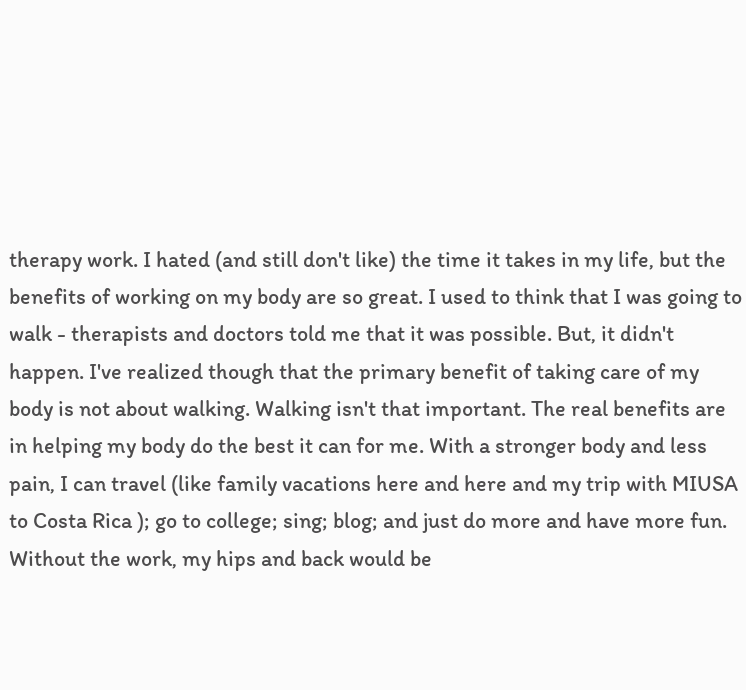therapy work. I hated (and still don't like) the time it takes in my life, but the benefits of working on my body are so great. I used to think that I was going to walk - therapists and doctors told me that it was possible. But, it didn't happen. I've realized though that the primary benefit of taking care of my body is not about walking. Walking isn't that important. The real benefits are in helping my body do the best it can for me. With a stronger body and less pain, I can travel (like family vacations here and here and my trip with MIUSA to Costa Rica ); go to college; sing; blog; and just do more and have more fun. Without the work, my hips and back would be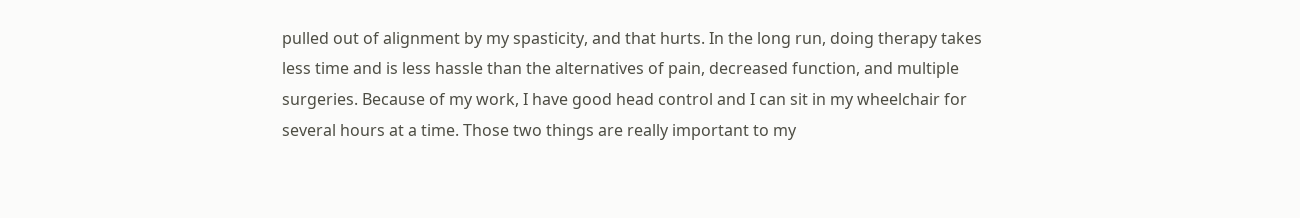pulled out of alignment by my spasticity, and that hurts. In the long run, doing therapy takes less time and is less hassle than the alternatives of pain, decreased function, and multiple surgeries. Because of my work, I have good head control and I can sit in my wheelchair for several hours at a time. Those two things are really important to my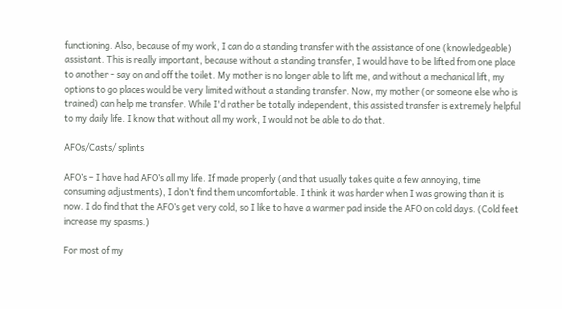functioning. Also, because of my work, I can do a standing transfer with the assistance of one (knowledgeable) assistant. This is really important, because without a standing transfer, I would have to be lifted from one place to another - say on and off the toilet. My mother is no longer able to lift me, and without a mechanical lift, my options to go places would be very limited without a standing transfer. Now, my mother (or someone else who is trained) can help me transfer. While I'd rather be totally independent, this assisted transfer is extremely helpful to my daily life. I know that without all my work, I would not be able to do that.

AFOs/Casts/ splints

AFO’s – I have had AFO’s all my life. If made properly (and that usually takes quite a few annoying, time consuming adjustments), I don’t find them uncomfortable. I think it was harder when I was growing than it is now. I do find that the AFO’s get very cold, so I like to have a warmer pad inside the AFO on cold days. (Cold feet increase my spasms.)

For most of my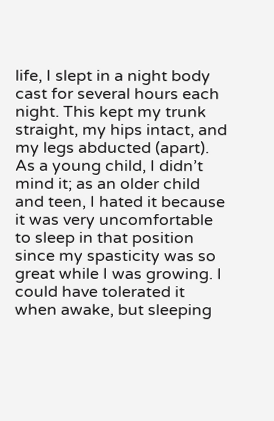life, I slept in a night body cast for several hours each night. This kept my trunk straight, my hips intact, and my legs abducted (apart). As a young child, I didn’t mind it; as an older child and teen, I hated it because it was very uncomfortable to sleep in that position since my spasticity was so great while I was growing. I could have tolerated it when awake, but sleeping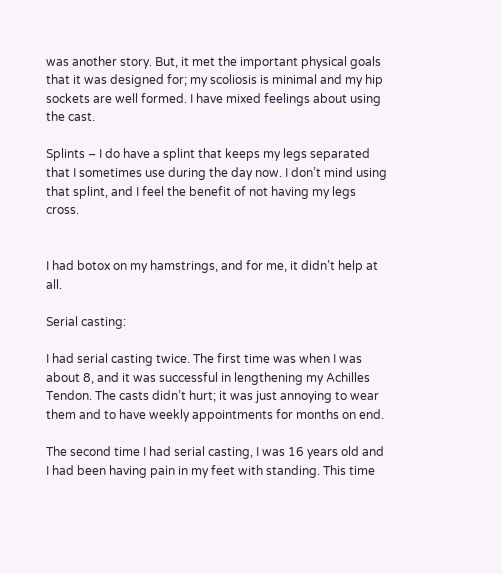was another story. But, it met the important physical goals that it was designed for; my scoliosis is minimal and my hip sockets are well formed. I have mixed feelings about using the cast.

Splints – I do have a splint that keeps my legs separated that I sometimes use during the day now. I don’t mind using that splint, and I feel the benefit of not having my legs cross.


I had botox on my hamstrings, and for me, it didn’t help at all.

Serial casting:

I had serial casting twice. The first time was when I was about 8, and it was successful in lengthening my Achilles Tendon. The casts didn’t hurt; it was just annoying to wear them and to have weekly appointments for months on end.

The second time I had serial casting, I was 16 years old and I had been having pain in my feet with standing. This time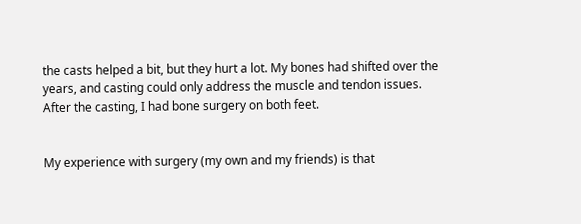the casts helped a bit, but they hurt a lot. My bones had shifted over the years, and casting could only address the muscle and tendon issues. After the casting, I had bone surgery on both feet.


My experience with surgery (my own and my friends) is that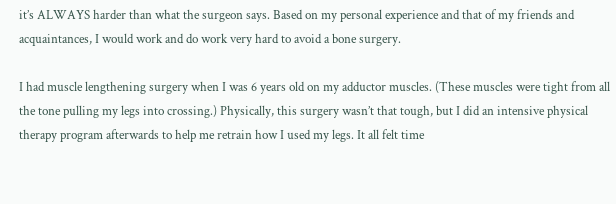it’s ALWAYS harder than what the surgeon says. Based on my personal experience and that of my friends and acquaintances, I would work and do work very hard to avoid a bone surgery.

I had muscle lengthening surgery when I was 6 years old on my adductor muscles. (These muscles were tight from all the tone pulling my legs into crossing.) Physically, this surgery wasn’t that tough, but I did an intensive physical therapy program afterwards to help me retrain how I used my legs. It all felt time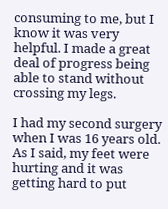consuming to me, but I know it was very helpful. I made a great deal of progress being able to stand without crossing my legs.

I had my second surgery when I was 16 years old. As I said, my feet were hurting and it was getting hard to put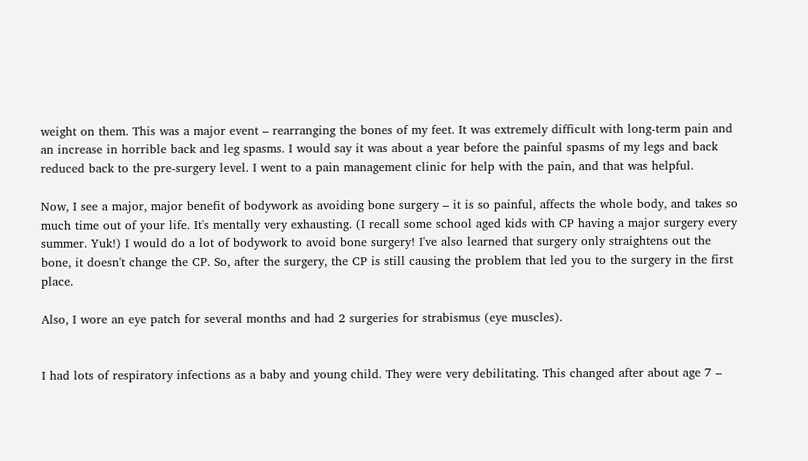weight on them. This was a major event – rearranging the bones of my feet. It was extremely difficult with long-term pain and an increase in horrible back and leg spasms. I would say it was about a year before the painful spasms of my legs and back reduced back to the pre-surgery level. I went to a pain management clinic for help with the pain, and that was helpful.

Now, I see a major, major benefit of bodywork as avoiding bone surgery – it is so painful, affects the whole body, and takes so much time out of your life. It's mentally very exhausting. (I recall some school aged kids with CP having a major surgery every summer. Yuk!) I would do a lot of bodywork to avoid bone surgery! I've also learned that surgery only straightens out the bone, it doesn't change the CP. So, after the surgery, the CP is still causing the problem that led you to the surgery in the first place.

Also, I wore an eye patch for several months and had 2 surgeries for strabismus (eye muscles).


I had lots of respiratory infections as a baby and young child. They were very debilitating. This changed after about age 7 –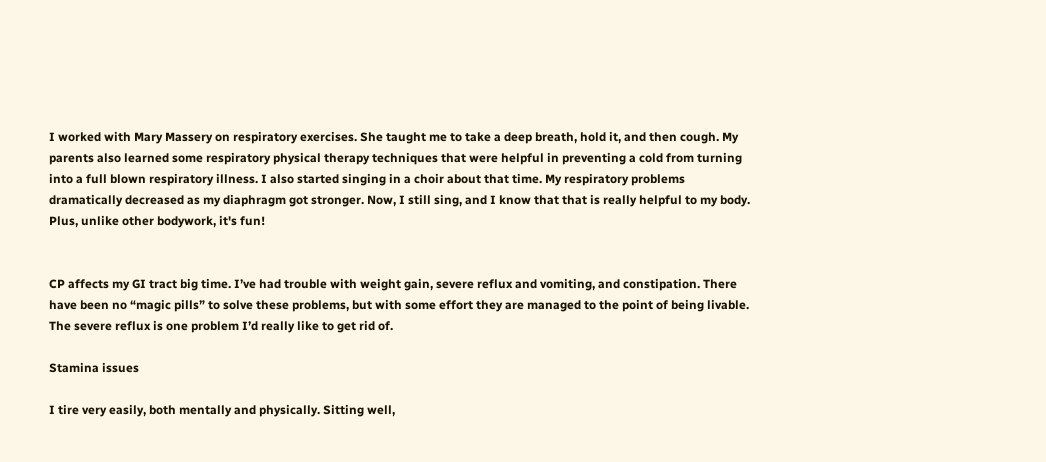I worked with Mary Massery on respiratory exercises. She taught me to take a deep breath, hold it, and then cough. My parents also learned some respiratory physical therapy techniques that were helpful in preventing a cold from turning into a full blown respiratory illness. I also started singing in a choir about that time. My respiratory problems dramatically decreased as my diaphragm got stronger. Now, I still sing, and I know that that is really helpful to my body. Plus, unlike other bodywork, it's fun!


CP affects my GI tract big time. I’ve had trouble with weight gain, severe reflux and vomiting, and constipation. There have been no “magic pills” to solve these problems, but with some effort they are managed to the point of being livable. The severe reflux is one problem I’d really like to get rid of.

Stamina issues

I tire very easily, both mentally and physically. Sitting well,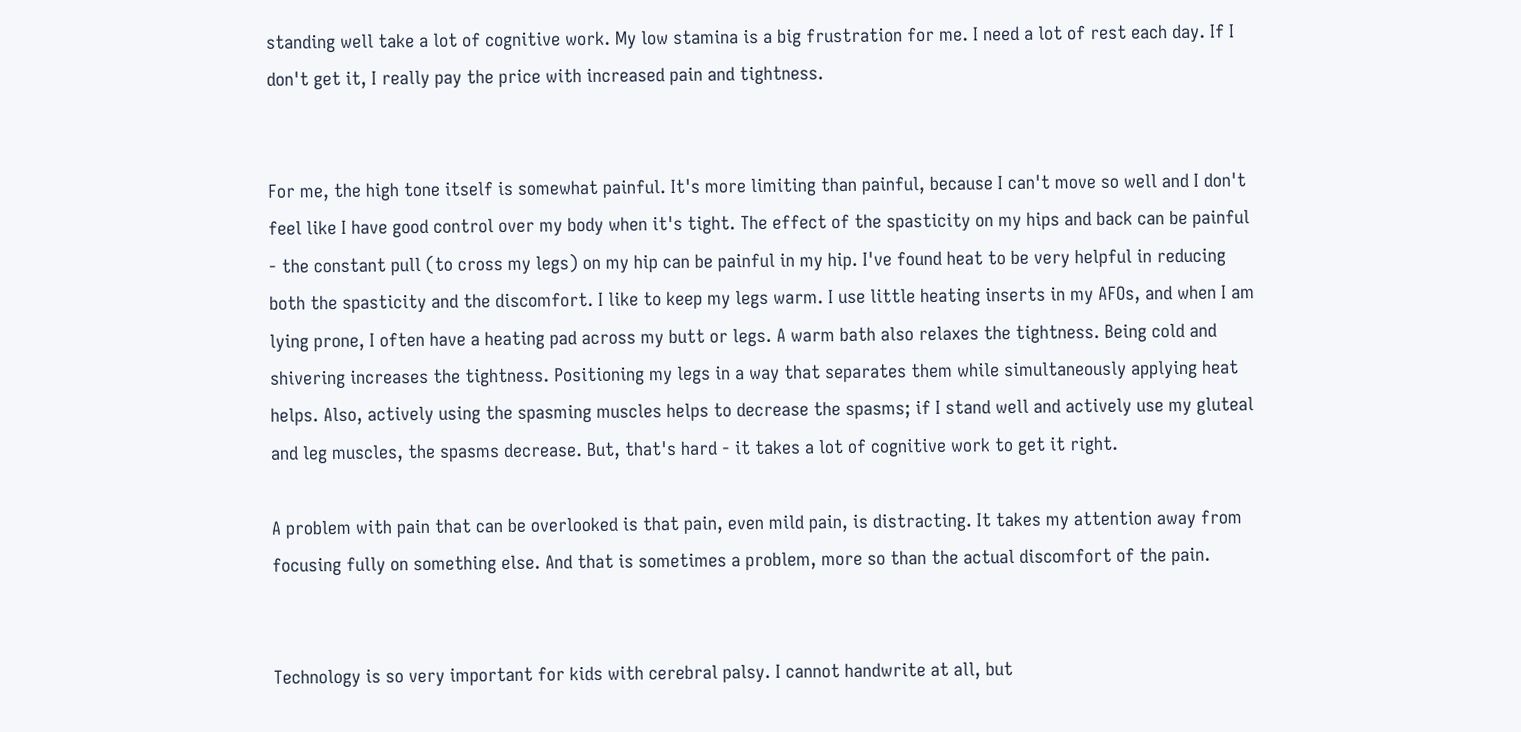standing well take a lot of cognitive work. My low stamina is a big frustration for me. I need a lot of rest each day. If I don't get it, I really pay the price with increased pain and tightness.


For me, the high tone itself is somewhat painful. It's more limiting than painful, because I can't move so well and I don't feel like I have good control over my body when it's tight. The effect of the spasticity on my hips and back can be painful - the constant pull (to cross my legs) on my hip can be painful in my hip. I've found heat to be very helpful in reducing both the spasticity and the discomfort. I like to keep my legs warm. I use little heating inserts in my AFOs, and when I am lying prone, I often have a heating pad across my butt or legs. A warm bath also relaxes the tightness. Being cold and shivering increases the tightness. Positioning my legs in a way that separates them while simultaneously applying heat helps. Also, actively using the spasming muscles helps to decrease the spasms; if I stand well and actively use my gluteal and leg muscles, the spasms decrease. But, that's hard - it takes a lot of cognitive work to get it right.

A problem with pain that can be overlooked is that pain, even mild pain, is distracting. It takes my attention away from focusing fully on something else. And that is sometimes a problem, more so than the actual discomfort of the pain.


Technology is so very important for kids with cerebral palsy. I cannot handwrite at all, but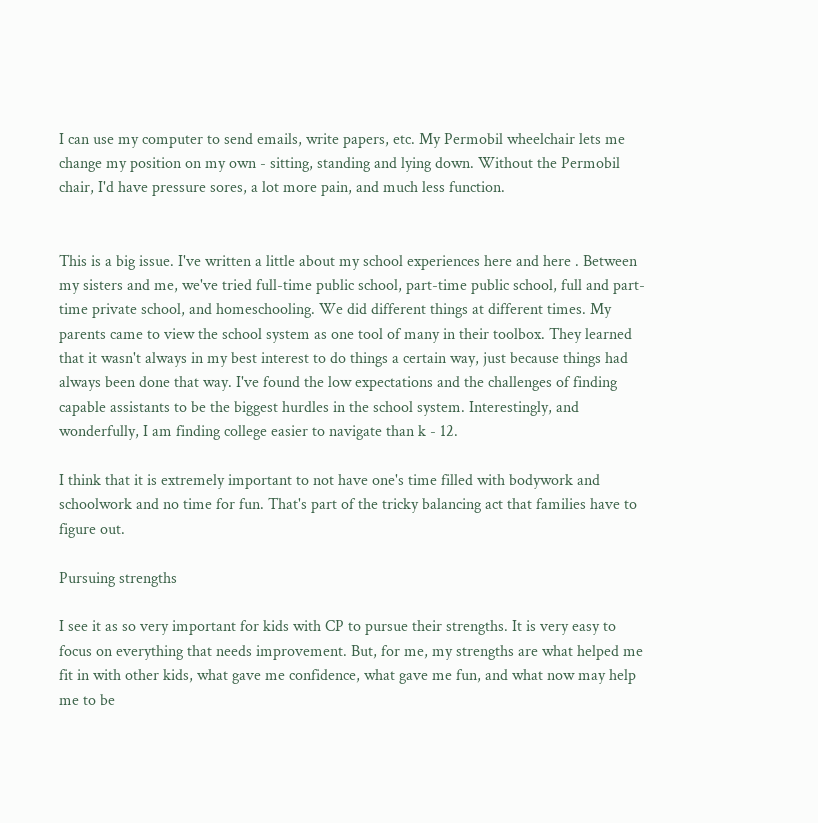I can use my computer to send emails, write papers, etc. My Permobil wheelchair lets me change my position on my own - sitting, standing and lying down. Without the Permobil chair, I'd have pressure sores, a lot more pain, and much less function.


This is a big issue. I've written a little about my school experiences here and here . Between my sisters and me, we've tried full-time public school, part-time public school, full and part-time private school, and homeschooling. We did different things at different times. My parents came to view the school system as one tool of many in their toolbox. They learned that it wasn't always in my best interest to do things a certain way, just because things had always been done that way. I've found the low expectations and the challenges of finding capable assistants to be the biggest hurdles in the school system. Interestingly, and wonderfully, I am finding college easier to navigate than k - 12.

I think that it is extremely important to not have one's time filled with bodywork and schoolwork and no time for fun. That's part of the tricky balancing act that families have to figure out.

Pursuing strengths

I see it as so very important for kids with CP to pursue their strengths. It is very easy to focus on everything that needs improvement. But, for me, my strengths are what helped me fit in with other kids, what gave me confidence, what gave me fun, and what now may help me to be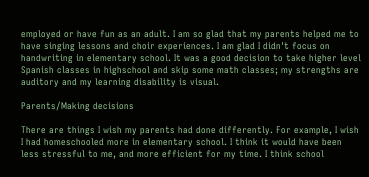employed or have fun as an adult. I am so glad that my parents helped me to have singing lessons and choir experiences. I am glad I didn't focus on handwriting in elementary school. It was a good decision to take higher level Spanish classes in highschool and skip some math classes; my strengths are auditory and my learning disability is visual.

Parents/Making decisions

There are things I wish my parents had done differently. For example, I wish I had homeschooled more in elementary school. I think it would have been less stressful to me, and more efficient for my time. I think school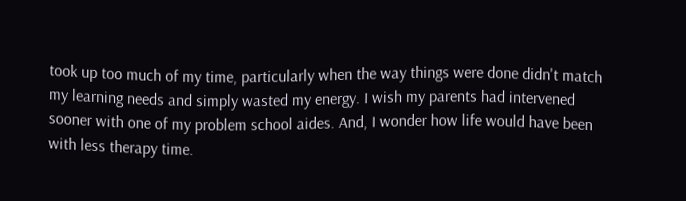took up too much of my time, particularly when the way things were done didn't match my learning needs and simply wasted my energy. I wish my parents had intervened sooner with one of my problem school aides. And, I wonder how life would have been with less therapy time.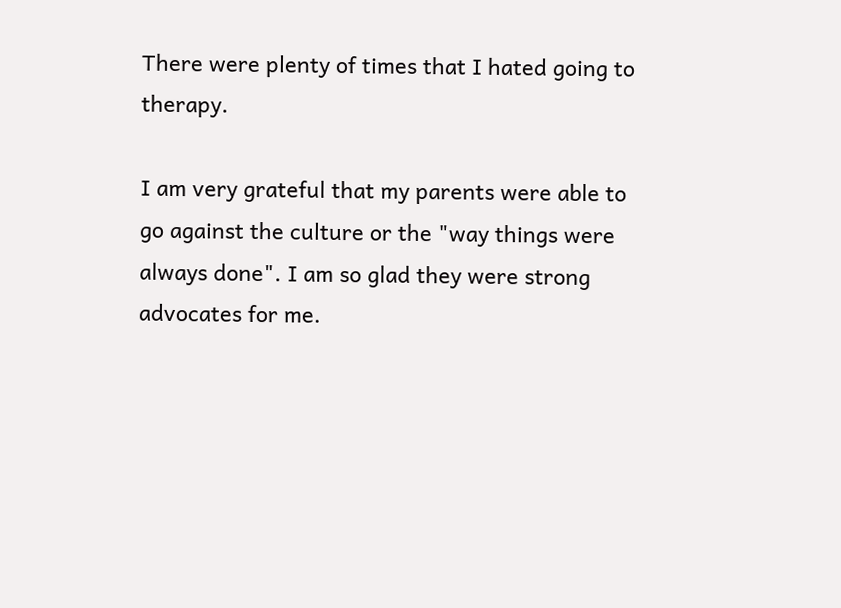There were plenty of times that I hated going to therapy.

I am very grateful that my parents were able to go against the culture or the "way things were always done". I am so glad they were strong advocates for me.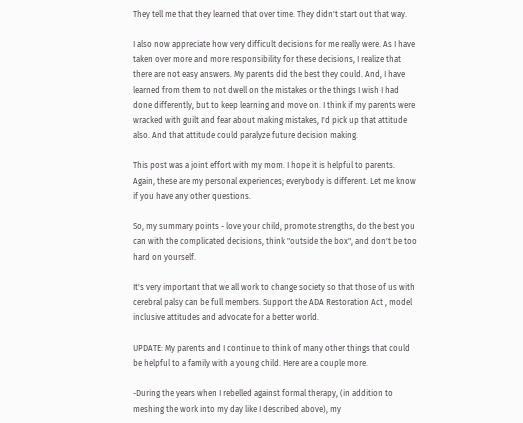They tell me that they learned that over time. They didn't start out that way.

I also now appreciate how very difficult decisions for me really were. As I have taken over more and more responsibility for these decisions, I realize that there are not easy answers. My parents did the best they could. And, I have learned from them to not dwell on the mistakes or the things I wish I had done differently, but to keep learning and move on. I think if my parents were wracked with guilt and fear about making mistakes, I'd pick up that attitude also. And that attitude could paralyze future decision making.

This post was a joint effort with my mom. I hope it is helpful to parents. Again, these are my personal experiences; everybody is different. Let me know if you have any other questions.

So, my summary points - love your child, promote strengths, do the best you can with the complicated decisions, think "outside the box", and don't be too hard on yourself.

It's very important that we all work to change society so that those of us with cerebral palsy can be full members. Support the ADA Restoration Act , model inclusive attitudes and advocate for a better world.

UPDATE: My parents and I continue to think of many other things that could be helpful to a family with a young child. Here are a couple more.

-During the years when I rebelled against formal therapy, (in addition to meshing the work into my day like I described above), my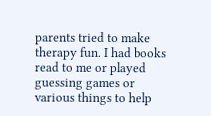parents tried to make therapy fun. I had books read to me or played guessing games or various things to help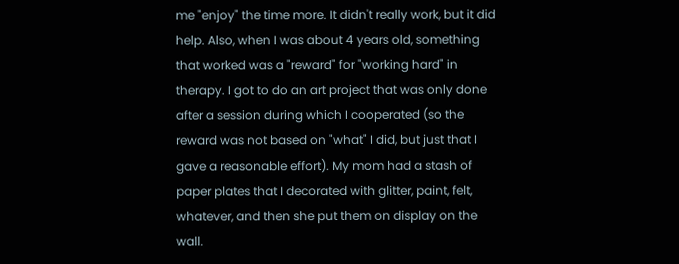me "enjoy" the time more. It didn't really work, but it did help. Also, when I was about 4 years old, something that worked was a "reward" for "working hard" in therapy. I got to do an art project that was only done after a session during which I cooperated (so the reward was not based on "what" I did, but just that I gave a reasonable effort). My mom had a stash of paper plates that I decorated with glitter, paint, felt, whatever, and then she put them on display on the wall.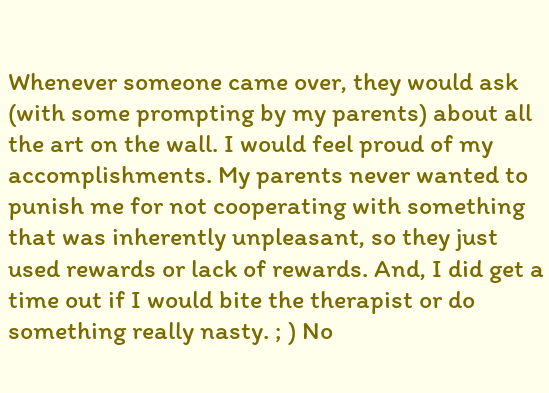Whenever someone came over, they would ask (with some prompting by my parents) about all the art on the wall. I would feel proud of my accomplishments. My parents never wanted to punish me for not cooperating with something that was inherently unpleasant, so they just used rewards or lack of rewards. And, I did get a time out if I would bite the therapist or do something really nasty. ; ) No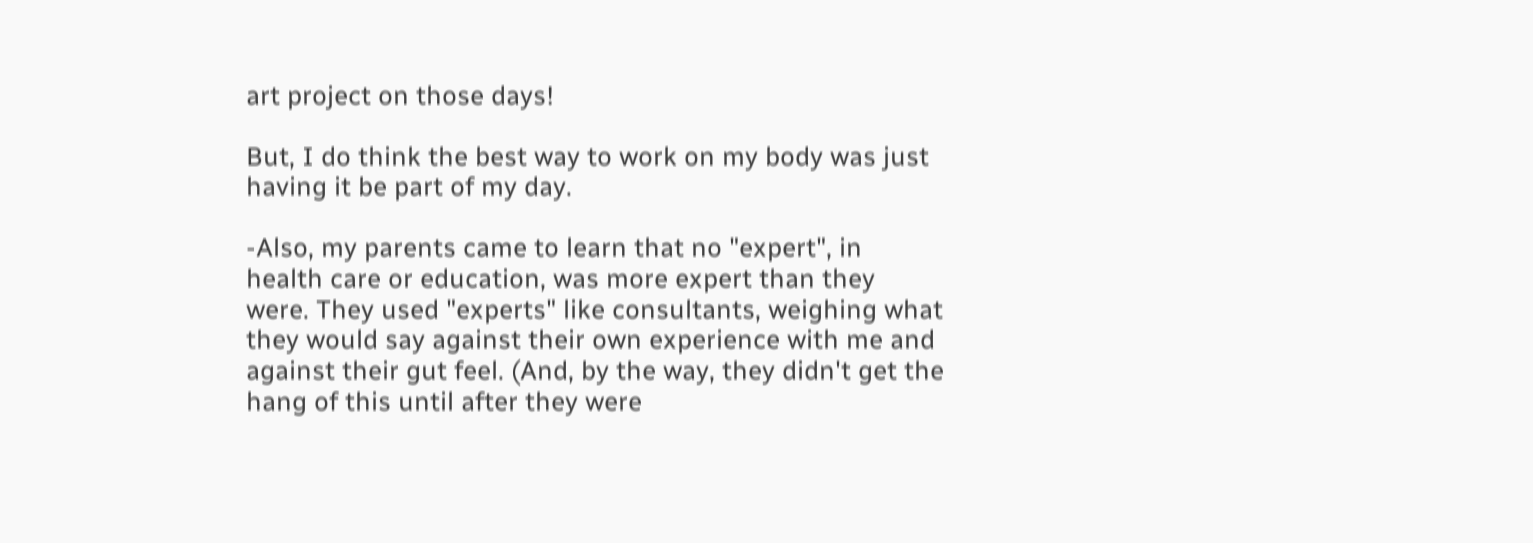art project on those days!

But, I do think the best way to work on my body was just having it be part of my day.

-Also, my parents came to learn that no "expert", in health care or education, was more expert than they were. They used "experts" like consultants, weighing what they would say against their own experience with me and against their gut feel. (And, by the way, they didn't get the hang of this until after they were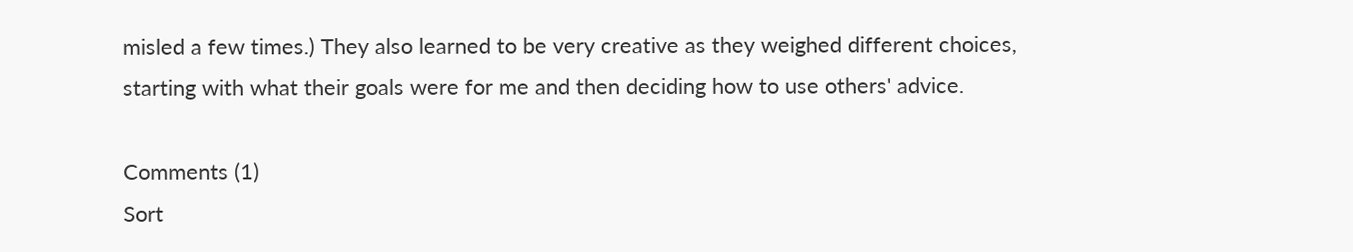misled a few times.) They also learned to be very creative as they weighed different choices, starting with what their goals were for me and then deciding how to use others' advice.

Comments (1)
Sort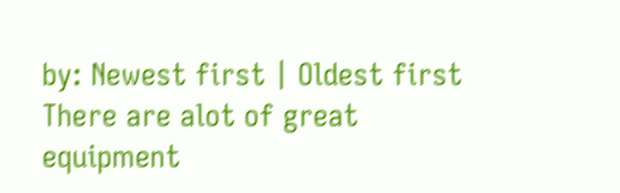by: Newest first | Oldest first
There are alot of great equipment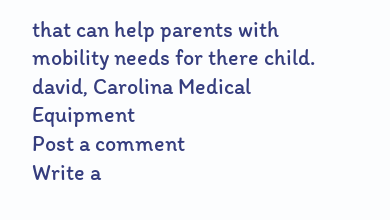that can help parents with mobility needs for there child. david, Carolina Medical Equipment
Post a comment
Write a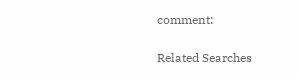comment:

Related Searches